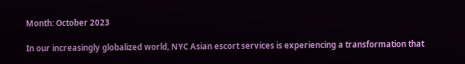Month: October 2023

In our increasingly globalized world, NYC Asian escort services is experiencing a transformation that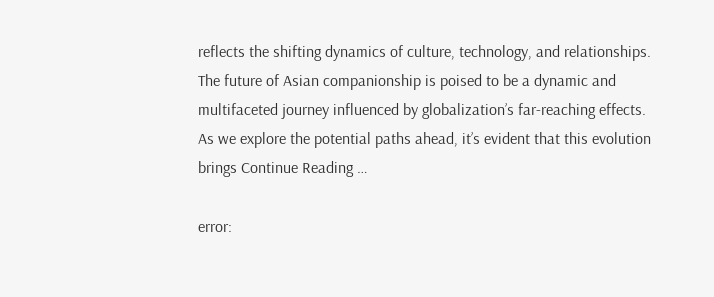reflects the shifting dynamics of culture, technology, and relationships. The future of Asian companionship is poised to be a dynamic and multifaceted journey influenced by globalization’s far-reaching effects. As we explore the potential paths ahead, it’s evident that this evolution brings Continue Reading …

error: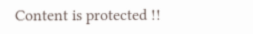Content is protected !!